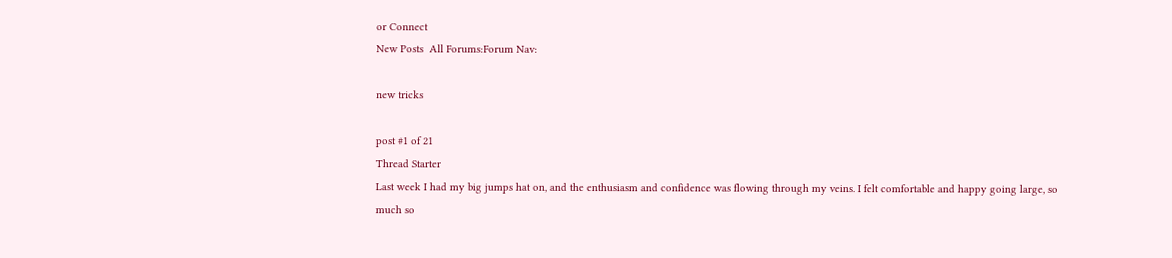or Connect
New Posts  All Forums:Forum Nav:

new tricks

post #1 of 21
Thread Starter
Last week I had my big jumps hat on, and the enthusiasm and confidence was flowing through my veins. I felt comfortable and happy going large, so much so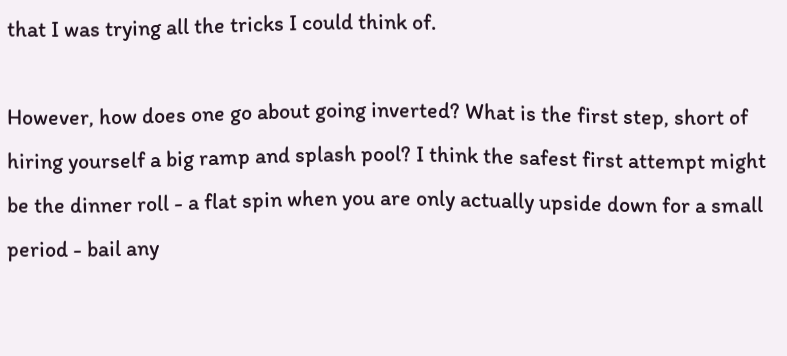that I was trying all the tricks I could think of.

However, how does one go about going inverted? What is the first step, short of hiring yourself a big ramp and splash pool? I think the safest first attempt might be the dinner roll - a flat spin when you are only actually upside down for a small period - bail any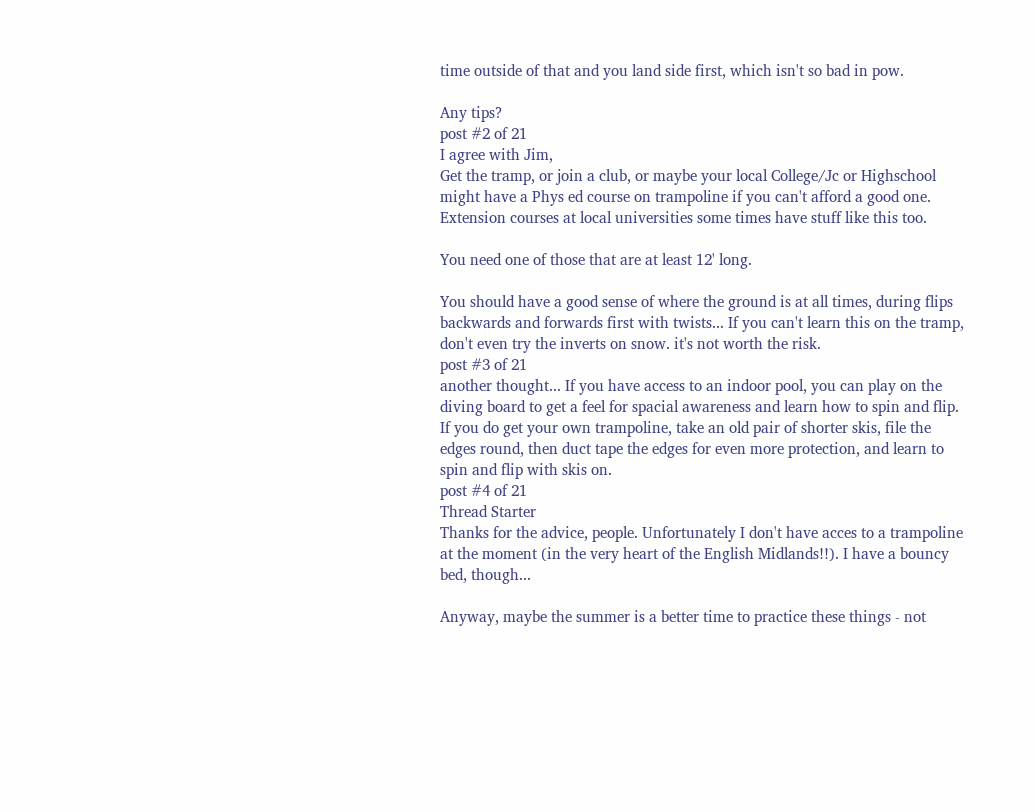time outside of that and you land side first, which isn't so bad in pow.

Any tips?
post #2 of 21
I agree with Jim,
Get the tramp, or join a club, or maybe your local College/Jc or Highschool might have a Phys ed course on trampoline if you can't afford a good one. Extension courses at local universities some times have stuff like this too.

You need one of those that are at least 12' long.

You should have a good sense of where the ground is at all times, during flips backwards and forwards first with twists... If you can't learn this on the tramp, don't even try the inverts on snow. it's not worth the risk.
post #3 of 21
another thought... If you have access to an indoor pool, you can play on the diving board to get a feel for spacial awareness and learn how to spin and flip. If you do get your own trampoline, take an old pair of shorter skis, file the edges round, then duct tape the edges for even more protection, and learn to spin and flip with skis on.
post #4 of 21
Thread Starter
Thanks for the advice, people. Unfortunately I don't have acces to a trampoline at the moment (in the very heart of the English Midlands!!). I have a bouncy bed, though...

Anyway, maybe the summer is a better time to practice these things - not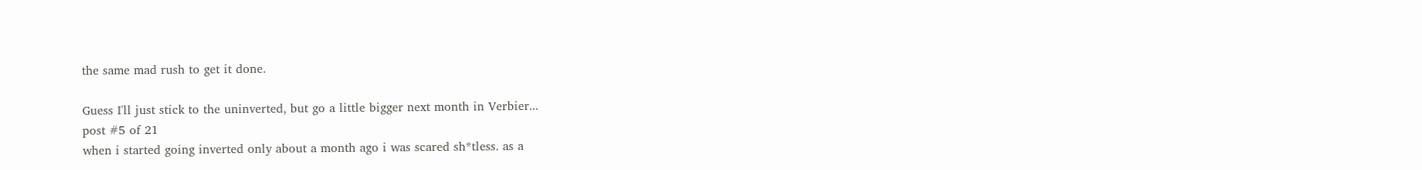the same mad rush to get it done.

Guess I'll just stick to the uninverted, but go a little bigger next month in Verbier...
post #5 of 21
when i started going inverted only about a month ago i was scared sh*tless. as a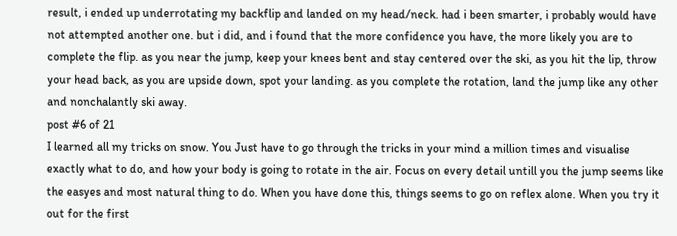result, i ended up underrotating my backflip and landed on my head/neck. had i been smarter, i probably would have not attempted another one. but i did, and i found that the more confidence you have, the more likely you are to complete the flip. as you near the jump, keep your knees bent and stay centered over the ski, as you hit the lip, throw your head back, as you are upside down, spot your landing. as you complete the rotation, land the jump like any other and nonchalantly ski away.
post #6 of 21
I learned all my tricks on snow. You Just have to go through the tricks in your mind a million times and visualise exactly what to do, and how your body is going to rotate in the air. Focus on every detail untill you the jump seems like the easyes and most natural thing to do. When you have done this, things seems to go on reflex alone. When you try it out for the first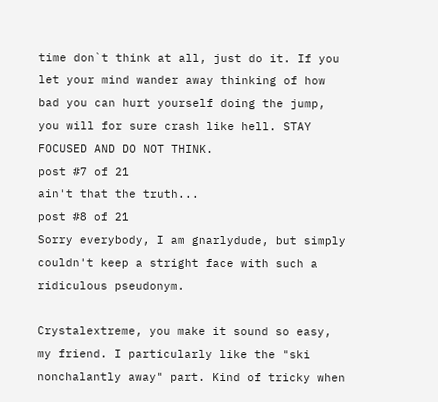time don`t think at all, just do it. If you let your mind wander away thinking of how bad you can hurt yourself doing the jump, you will for sure crash like hell. STAY FOCUSED AND DO NOT THINK.
post #7 of 21
ain't that the truth...
post #8 of 21
Sorry everybody, I am gnarlydude, but simply couldn't keep a stright face with such a ridiculous pseudonym.

Crystalextreme, you make it sound so easy, my friend. I particularly like the "ski nonchalantly away" part. Kind of tricky when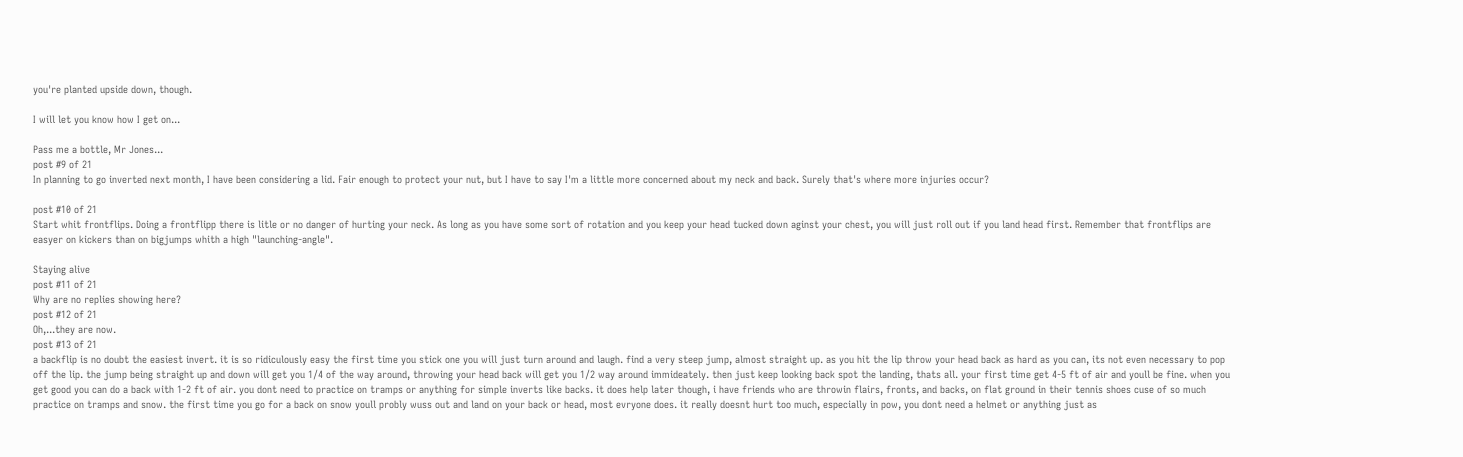you're planted upside down, though.

I will let you know how I get on...

Pass me a bottle, Mr Jones...
post #9 of 21
In planning to go inverted next month, I have been considering a lid. Fair enough to protect your nut, but I have to say I'm a little more concerned about my neck and back. Surely that's where more injuries occur?

post #10 of 21
Start whit frontflips. Doing a frontflipp there is litle or no danger of hurting your neck. As long as you have some sort of rotation and you keep your head tucked down aginst your chest, you will just roll out if you land head first. Remember that frontflips are easyer on kickers than on bigjumps whith a high "launching-angle".

Staying alive
post #11 of 21
Why are no replies showing here?
post #12 of 21
Oh,...they are now.
post #13 of 21
a backflip is no doubt the easiest invert. it is so ridiculously easy the first time you stick one you will just turn around and laugh. find a very steep jump, almost straight up. as you hit the lip throw your head back as hard as you can, its not even necessary to pop off the lip. the jump being straight up and down will get you 1/4 of the way around, throwing your head back will get you 1/2 way around immideately. then just keep looking back spot the landing, thats all. your first time get 4-5 ft of air and youll be fine. when you get good you can do a back with 1-2 ft of air. you dont need to practice on tramps or anything for simple inverts like backs. it does help later though, i have friends who are throwin flairs, fronts, and backs, on flat ground in their tennis shoes cuse of so much practice on tramps and snow. the first time you go for a back on snow youll probly wuss out and land on your back or head, most evryone does. it really doesnt hurt too much, especially in pow, you dont need a helmet or anything just as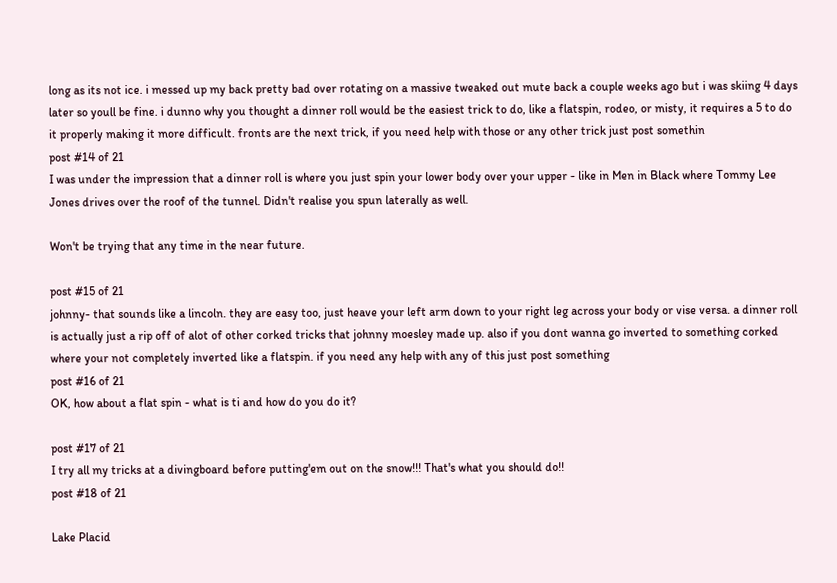long as its not ice. i messed up my back pretty bad over rotating on a massive tweaked out mute back a couple weeks ago but i was skiing 4 days later so youll be fine. i dunno why you thought a dinner roll would be the easiest trick to do, like a flatspin, rodeo, or misty, it requires a 5 to do it properly making it more difficult. fronts are the next trick, if you need help with those or any other trick just post somethin
post #14 of 21
I was under the impression that a dinner roll is where you just spin your lower body over your upper - like in Men in Black where Tommy Lee Jones drives over the roof of the tunnel. Didn't realise you spun laterally as well.

Won't be trying that any time in the near future.

post #15 of 21
johnny- that sounds like a lincoln. they are easy too, just heave your left arm down to your right leg across your body or vise versa. a dinner roll is actually just a rip off of alot of other corked tricks that johnny moesley made up. also if you dont wanna go inverted to something corked where your not completely inverted like a flatspin. if you need any help with any of this just post something
post #16 of 21
OK, how about a flat spin - what is ti and how do you do it?

post #17 of 21
I try all my tricks at a divingboard before putting'em out on the snow!!! That's what you should do!!
post #18 of 21

Lake Placid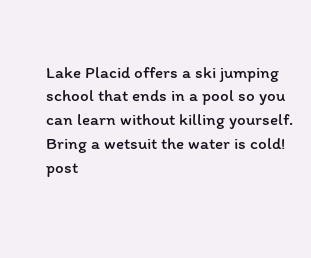Lake Placid offers a ski jumping school that ends in a pool so you can learn without killing yourself. Bring a wetsuit the water is cold!
post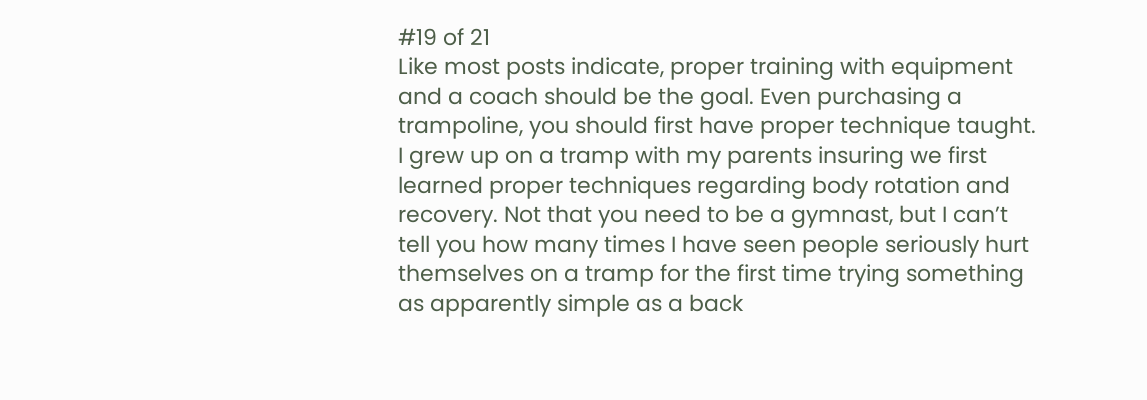#19 of 21
Like most posts indicate, proper training with equipment and a coach should be the goal. Even purchasing a trampoline, you should first have proper technique taught. I grew up on a tramp with my parents insuring we first learned proper techniques regarding body rotation and recovery. Not that you need to be a gymnast, but I can’t tell you how many times I have seen people seriously hurt themselves on a tramp for the first time trying something as apparently simple as a back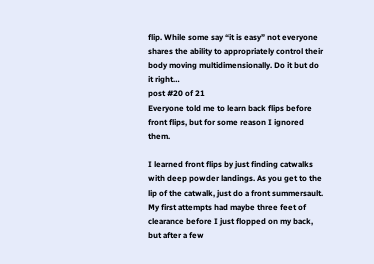flip. While some say “it is easy” not everyone shares the ability to appropriately control their body moving multidimensionally. Do it but do it right…
post #20 of 21
Everyone told me to learn back flips before front flips, but for some reason I ignored them.

I learned front flips by just finding catwalks with deep powder landings. As you get to the lip of the catwalk, just do a front summersault. My first attempts had maybe three feet of clearance before I just flopped on my back, but after a few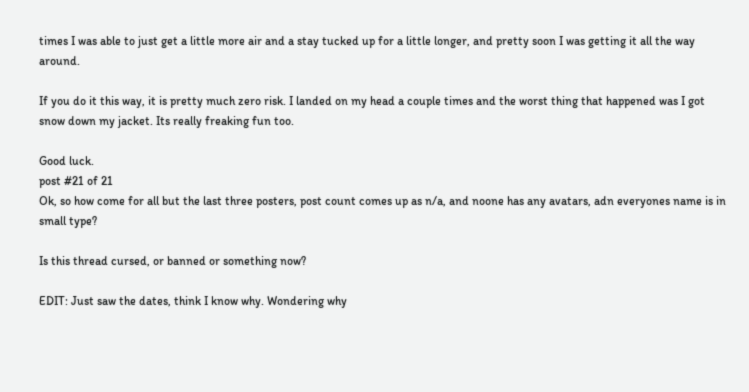times I was able to just get a little more air and a stay tucked up for a little longer, and pretty soon I was getting it all the way around.

If you do it this way, it is pretty much zero risk. I landed on my head a couple times and the worst thing that happened was I got snow down my jacket. Its really freaking fun too.

Good luck.
post #21 of 21
Ok, so how come for all but the last three posters, post count comes up as n/a, and noone has any avatars, adn everyones name is in small type?

Is this thread cursed, or banned or something now?

EDIT: Just saw the dates, think I know why. Wondering why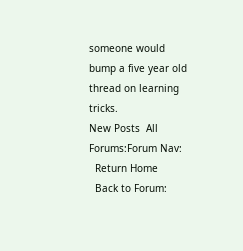someone would bump a five year old thread on learning tricks.
New Posts  All Forums:Forum Nav:
  Return Home
  Back to Forum: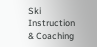Ski Instruction & Coaching